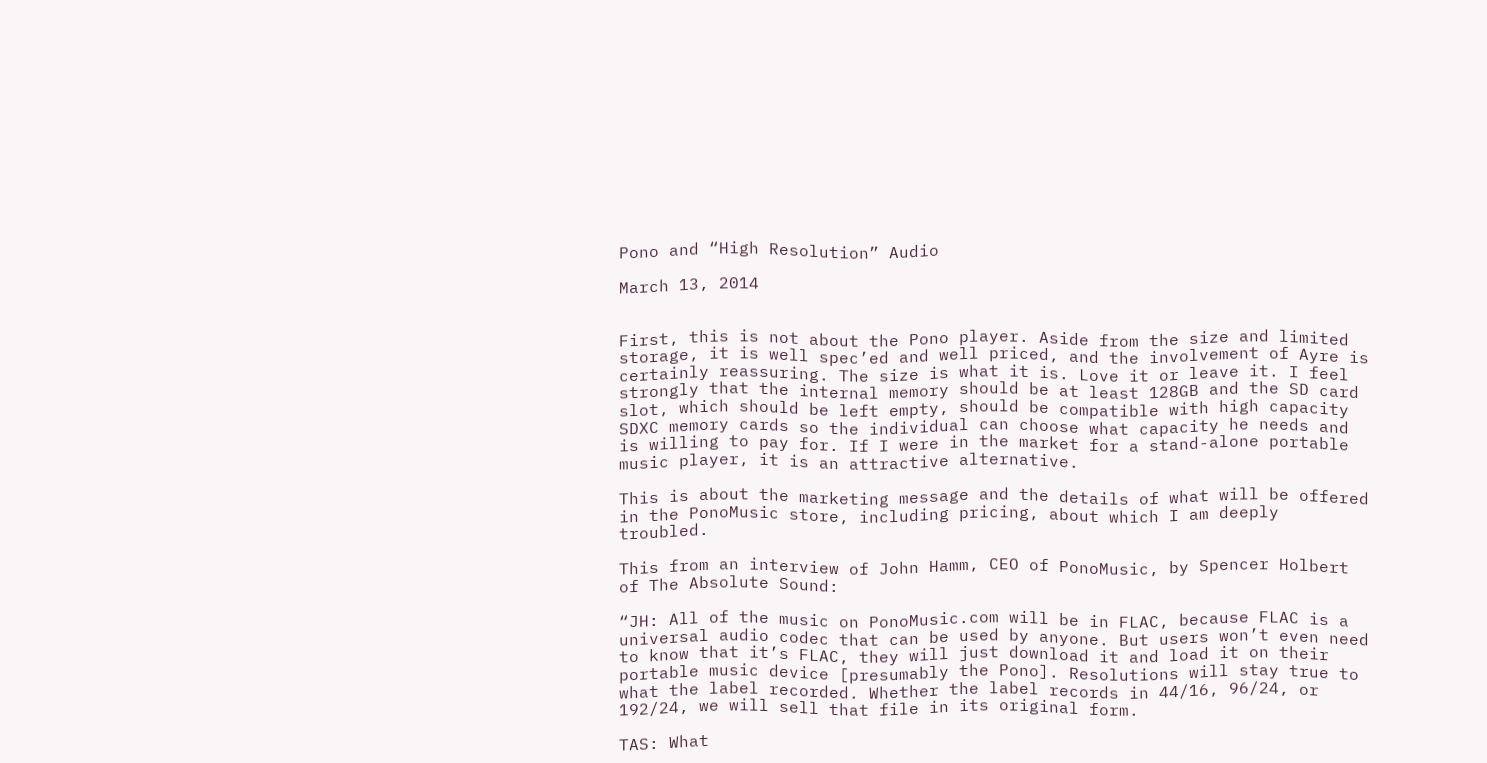Pono and “High Resolution” Audio

March 13, 2014


First, this is not about the Pono player. Aside from the size and limited storage, it is well spec’ed and well priced, and the involvement of Ayre is certainly reassuring. The size is what it is. Love it or leave it. I feel strongly that the internal memory should be at least 128GB and the SD card slot, which should be left empty, should be compatible with high capacity SDXC memory cards so the individual can choose what capacity he needs and is willing to pay for. If I were in the market for a stand-alone portable music player, it is an attractive alternative.

This is about the marketing message and the details of what will be offered in the PonoMusic store, including pricing, about which I am deeply troubled.

This from an interview of John Hamm, CEO of PonoMusic, by Spencer Holbert of The Absolute Sound:

“JH: All of the music on PonoMusic.com will be in FLAC, because FLAC is a universal audio codec that can be used by anyone. But users won’t even need to know that it’s FLAC, they will just download it and load it on their portable music device [presumably the Pono]. Resolutions will stay true to what the label recorded. Whether the label records in 44/16, 96/24, or 192/24, we will sell that file in its original form.

TAS: What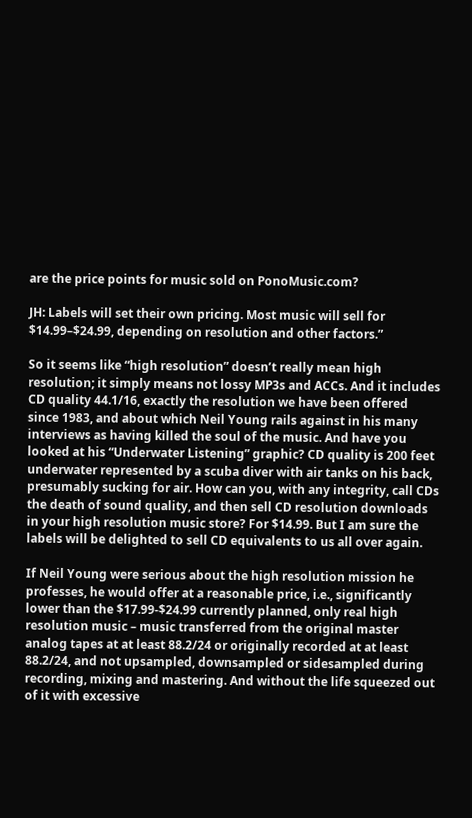are the price points for music sold on PonoMusic.com?

JH: Labels will set their own pricing. Most music will sell for $14.99–$24.99, depending on resolution and other factors.”

So it seems like “high resolution” doesn’t really mean high resolution; it simply means not lossy MP3s and ACCs. And it includes CD quality 44.1/16, exactly the resolution we have been offered since 1983, and about which Neil Young rails against in his many interviews as having killed the soul of the music. And have you looked at his “Underwater Listening” graphic? CD quality is 200 feet underwater represented by a scuba diver with air tanks on his back, presumably sucking for air. How can you, with any integrity, call CDs the death of sound quality, and then sell CD resolution downloads in your high resolution music store? For $14.99. But I am sure the labels will be delighted to sell CD equivalents to us all over again.

If Neil Young were serious about the high resolution mission he professes, he would offer at a reasonable price, i.e., significantly lower than the $17.99-$24.99 currently planned, only real high resolution music – music transferred from the original master analog tapes at at least 88.2/24 or originally recorded at at least 88.2/24, and not upsampled, downsampled or sidesampled during recording, mixing and mastering. And without the life squeezed out of it with excessive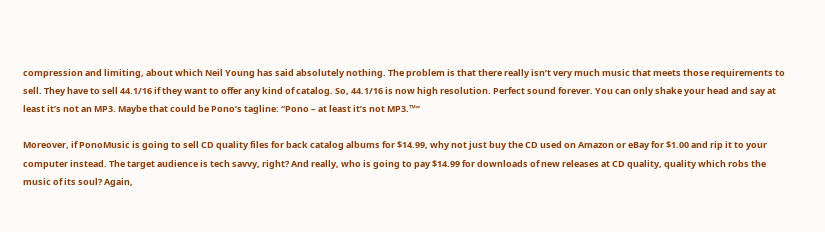compression and limiting, about which Neil Young has said absolutely nothing. The problem is that there really isn’t very much music that meets those requirements to sell. They have to sell 44.1/16 if they want to offer any kind of catalog. So, 44.1/16 is now high resolution. Perfect sound forever. You can only shake your head and say at least it’s not an MP3. Maybe that could be Pono’s tagline: “Pono – at least it’s not MP3.™”

Moreover, if PonoMusic is going to sell CD quality files for back catalog albums for $14.99, why not just buy the CD used on Amazon or eBay for $1.00 and rip it to your computer instead. The target audience is tech savvy, right? And really, who is going to pay $14.99 for downloads of new releases at CD quality, quality which robs the music of its soul? Again,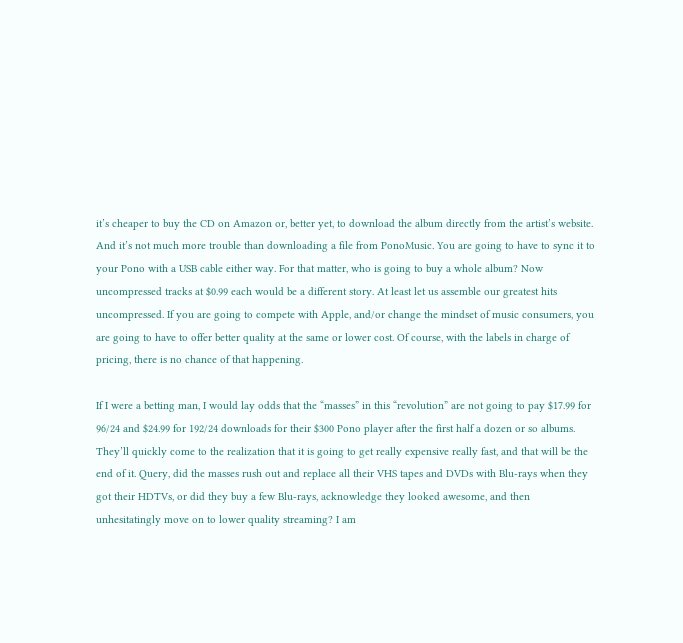it’s cheaper to buy the CD on Amazon or, better yet, to download the album directly from the artist’s website. And it’s not much more trouble than downloading a file from PonoMusic. You are going to have to sync it to your Pono with a USB cable either way. For that matter, who is going to buy a whole album? Now uncompressed tracks at $0.99 each would be a different story. At least let us assemble our greatest hits uncompressed. If you are going to compete with Apple, and/or change the mindset of music consumers, you are going to have to offer better quality at the same or lower cost. Of course, with the labels in charge of pricing, there is no chance of that happening.

If I were a betting man, I would lay odds that the “masses” in this “revolution” are not going to pay $17.99 for 96/24 and $24.99 for 192/24 downloads for their $300 Pono player after the first half a dozen or so albums. They’ll quickly come to the realization that it is going to get really expensive really fast, and that will be the end of it. Query, did the masses rush out and replace all their VHS tapes and DVDs with Blu-rays when they got their HDTVs, or did they buy a few Blu-rays, acknowledge they looked awesome, and then unhesitatingly move on to lower quality streaming? I am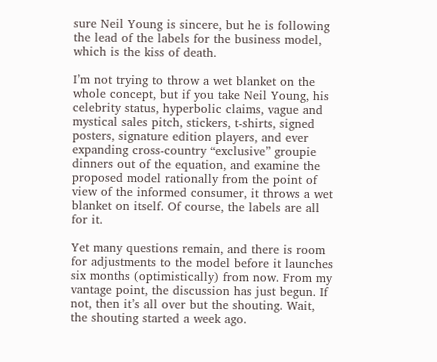sure Neil Young is sincere, but he is following the lead of the labels for the business model, which is the kiss of death.

I’m not trying to throw a wet blanket on the whole concept, but if you take Neil Young, his celebrity status, hyperbolic claims, vague and mystical sales pitch, stickers, t-shirts, signed posters, signature edition players, and ever expanding cross-country “exclusive” groupie dinners out of the equation, and examine the proposed model rationally from the point of view of the informed consumer, it throws a wet blanket on itself. Of course, the labels are all for it.

Yet many questions remain, and there is room for adjustments to the model before it launches six months (optimistically) from now. From my vantage point, the discussion has just begun. If not, then it’s all over but the shouting. Wait, the shouting started a week ago.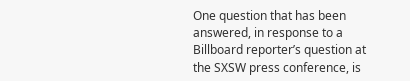One question that has been answered, in response to a Billboard reporter’s question at the SXSW press conference, is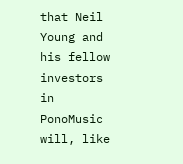that Neil Young and his fellow investors in PonoMusic will, like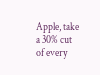Apple, take a 30% cut of every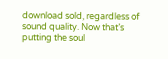download sold, regardless of sound quality. Now that’s putting the soul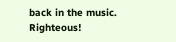back in the music. Righteous!